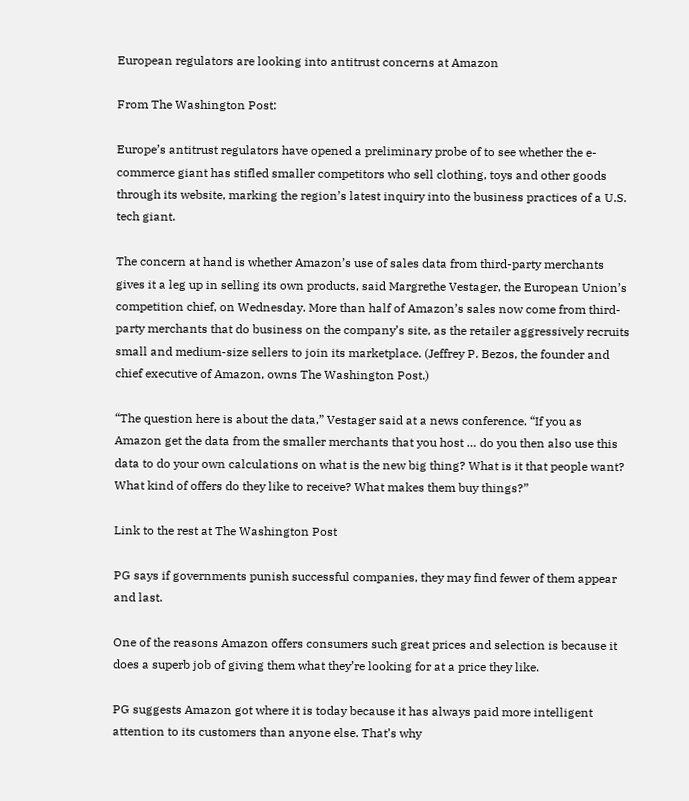European regulators are looking into antitrust concerns at Amazon

From The Washington Post:

Europe’s antitrust regulators have opened a preliminary probe of to see whether the e-commerce giant has stifled smaller competitors who sell clothing, toys and other goods through its website, marking the region’s latest inquiry into the business practices of a U.S. tech giant.

The concern at hand is whether Amazon’s use of sales data from third-party merchants gives it a leg up in selling its own products, said Margrethe Vestager, the European Union’s competition chief, on Wednesday. More than half of Amazon’s sales now come from third-party merchants that do business on the company’s site, as the retailer aggressively recruits small and medium-size sellers to join its marketplace. (Jeffrey P. Bezos, the founder and chief executive of Amazon, owns The Washington Post.)

“The question here is about the data,” Vestager said at a news conference. “If you as Amazon get the data from the smaller merchants that you host … do you then also use this data to do your own calculations on what is the new big thing? What is it that people want? What kind of offers do they like to receive? What makes them buy things?”

Link to the rest at The Washington Post

PG says if governments punish successful companies, they may find fewer of them appear and last.

One of the reasons Amazon offers consumers such great prices and selection is because it does a superb job of giving them what they’re looking for at a price they like.

PG suggests Amazon got where it is today because it has always paid more intelligent attention to its customers than anyone else. That’s why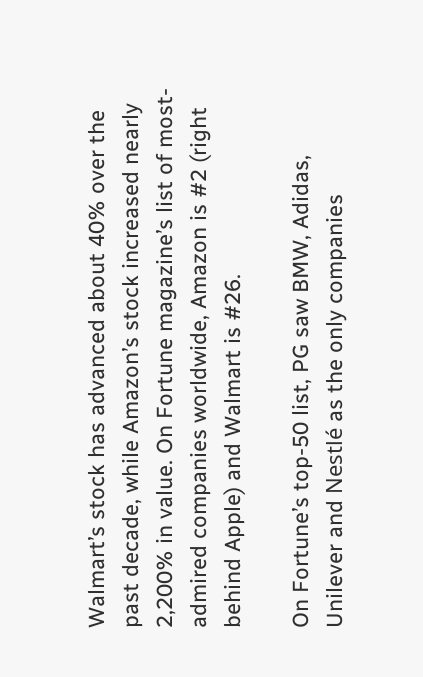Walmart’s stock has advanced about 40% over the past decade, while Amazon’s stock increased nearly 2,200% in value. On Fortune magazine’s list of most-admired companies worldwide, Amazon is #2 (right behind Apple) and Walmart is #26.

On Fortune’s top-50 list, PG saw BMW, Adidas, Unilever and Nestlé as the only companies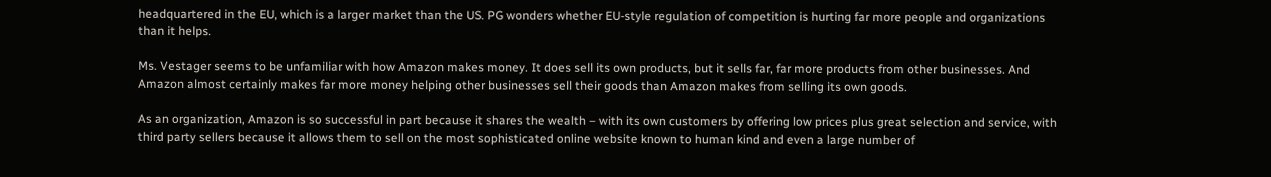headquartered in the EU, which is a larger market than the US. PG wonders whether EU-style regulation of competition is hurting far more people and organizations than it helps.

Ms. Vestager seems to be unfamiliar with how Amazon makes money. It does sell its own products, but it sells far, far more products from other businesses. And Amazon almost certainly makes far more money helping other businesses sell their goods than Amazon makes from selling its own goods.

As an organization, Amazon is so successful in part because it shares the wealth – with its own customers by offering low prices plus great selection and service, with third party sellers because it allows them to sell on the most sophisticated online website known to human kind and even a large number of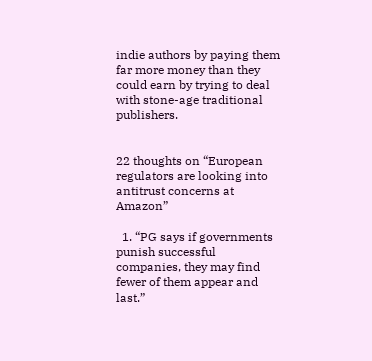indie authors by paying them far more money than they could earn by trying to deal with stone-age traditional publishers.


22 thoughts on “European regulators are looking into antitrust concerns at Amazon”

  1. “PG says if governments punish successful companies, they may find fewer of them appear and last.”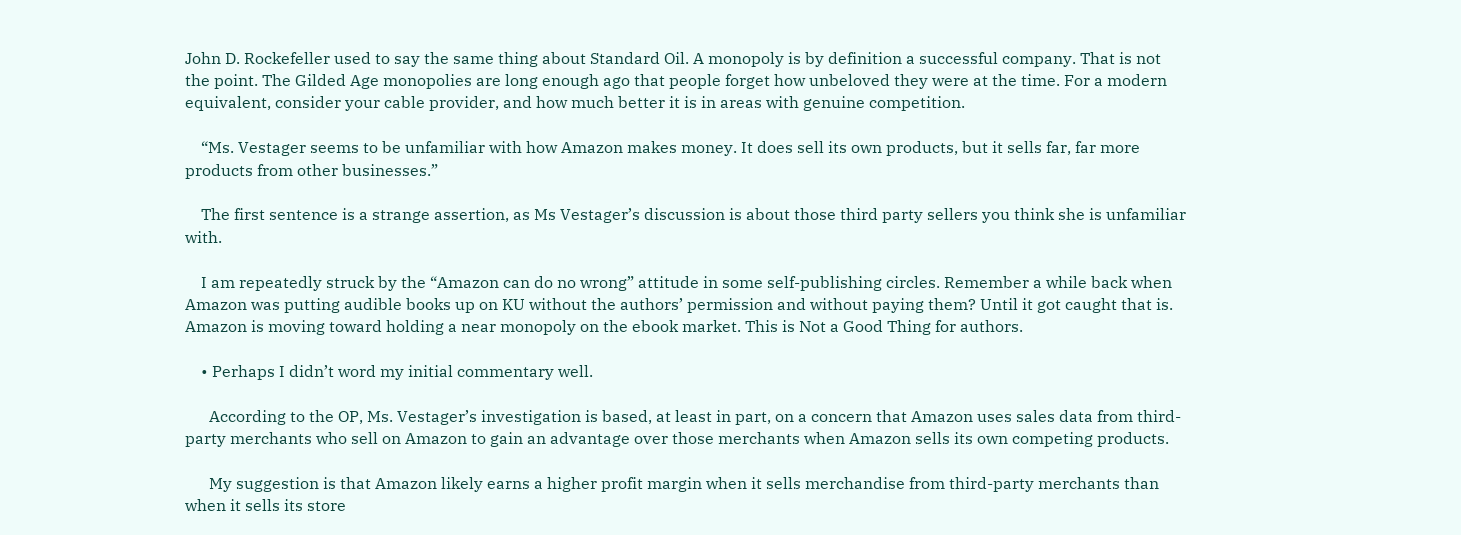John D. Rockefeller used to say the same thing about Standard Oil. A monopoly is by definition a successful company. That is not the point. The Gilded Age monopolies are long enough ago that people forget how unbeloved they were at the time. For a modern equivalent, consider your cable provider, and how much better it is in areas with genuine competition.

    “Ms. Vestager seems to be unfamiliar with how Amazon makes money. It does sell its own products, but it sells far, far more products from other businesses.”

    The first sentence is a strange assertion, as Ms Vestager’s discussion is about those third party sellers you think she is unfamiliar with.

    I am repeatedly struck by the “Amazon can do no wrong” attitude in some self-publishing circles. Remember a while back when Amazon was putting audible books up on KU without the authors’ permission and without paying them? Until it got caught that is. Amazon is moving toward holding a near monopoly on the ebook market. This is Not a Good Thing for authors.

    • Perhaps I didn’t word my initial commentary well.

      According to the OP, Ms. Vestager’s investigation is based, at least in part, on a concern that Amazon uses sales data from third-party merchants who sell on Amazon to gain an advantage over those merchants when Amazon sells its own competing products.

      My suggestion is that Amazon likely earns a higher profit margin when it sells merchandise from third-party merchants than when it sells its store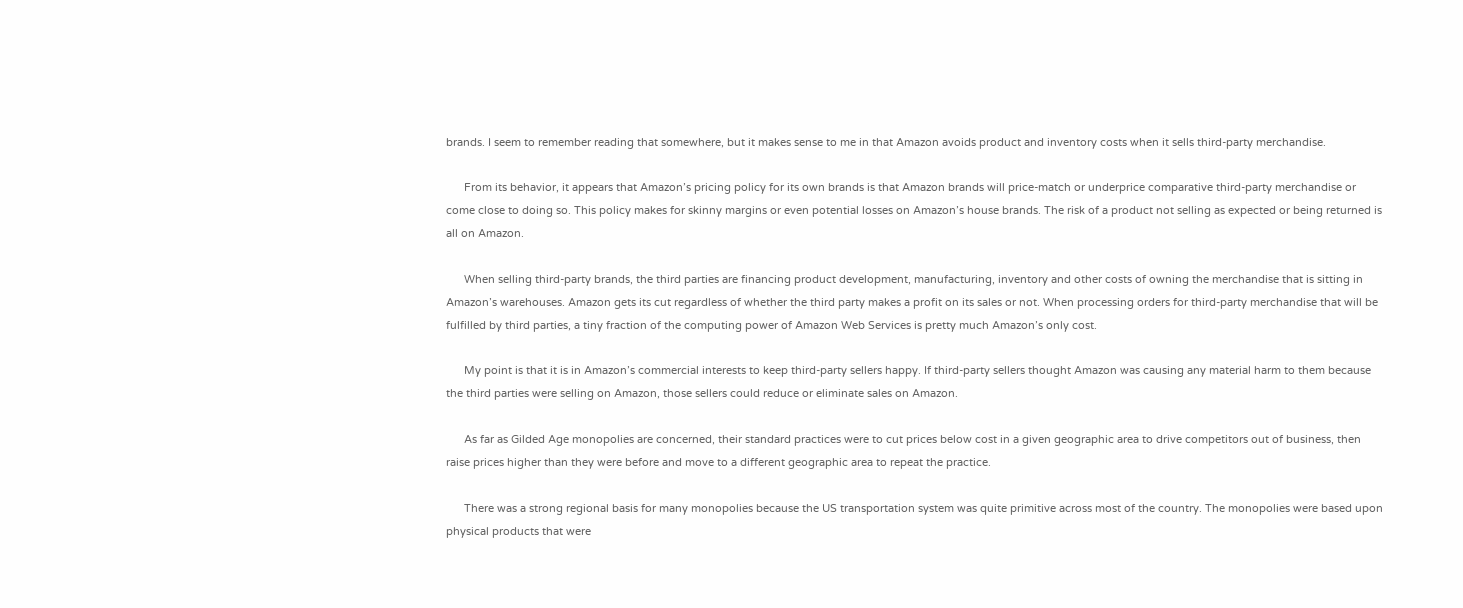brands. I seem to remember reading that somewhere, but it makes sense to me in that Amazon avoids product and inventory costs when it sells third-party merchandise.

      From its behavior, it appears that Amazon’s pricing policy for its own brands is that Amazon brands will price-match or underprice comparative third-party merchandise or come close to doing so. This policy makes for skinny margins or even potential losses on Amazon’s house brands. The risk of a product not selling as expected or being returned is all on Amazon.

      When selling third-party brands, the third parties are financing product development, manufacturing, inventory and other costs of owning the merchandise that is sitting in Amazon’s warehouses. Amazon gets its cut regardless of whether the third party makes a profit on its sales or not. When processing orders for third-party merchandise that will be fulfilled by third parties, a tiny fraction of the computing power of Amazon Web Services is pretty much Amazon’s only cost.

      My point is that it is in Amazon’s commercial interests to keep third-party sellers happy. If third-party sellers thought Amazon was causing any material harm to them because the third parties were selling on Amazon, those sellers could reduce or eliminate sales on Amazon.

      As far as Gilded Age monopolies are concerned, their standard practices were to cut prices below cost in a given geographic area to drive competitors out of business, then raise prices higher than they were before and move to a different geographic area to repeat the practice.

      There was a strong regional basis for many monopolies because the US transportation system was quite primitive across most of the country. The monopolies were based upon physical products that were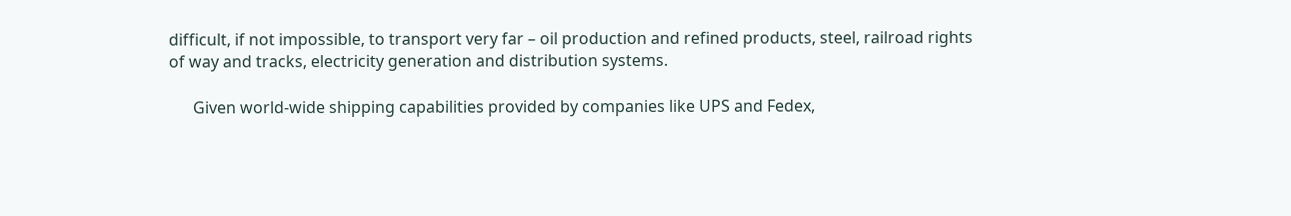difficult, if not impossible, to transport very far – oil production and refined products, steel, railroad rights of way and tracks, electricity generation and distribution systems.

      Given world-wide shipping capabilities provided by companies like UPS and Fedex,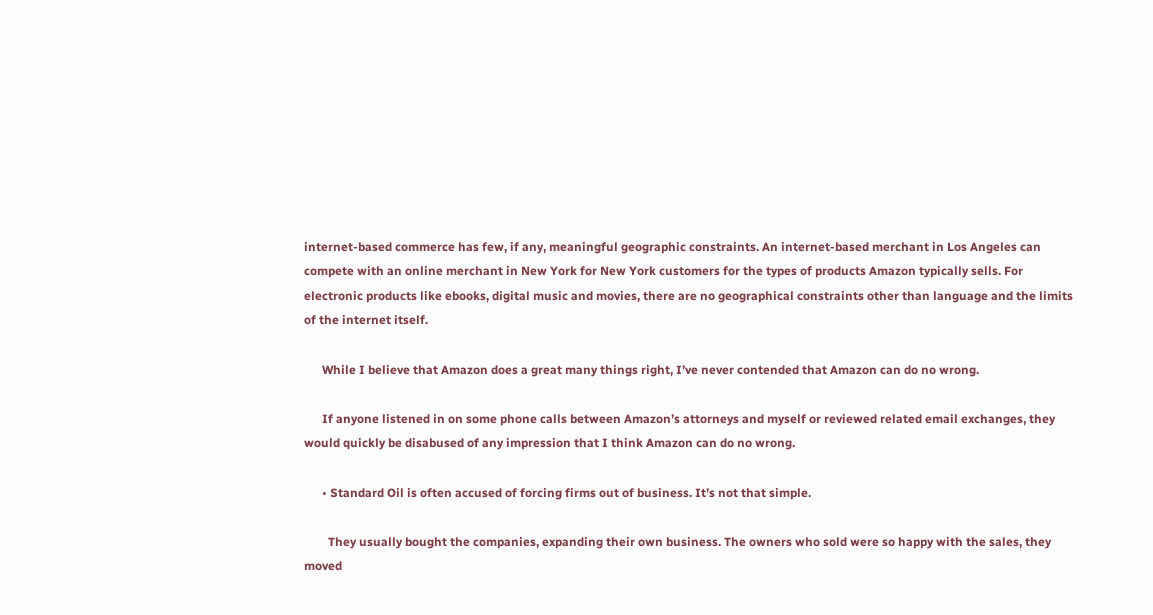internet-based commerce has few, if any, meaningful geographic constraints. An internet-based merchant in Los Angeles can compete with an online merchant in New York for New York customers for the types of products Amazon typically sells. For electronic products like ebooks, digital music and movies, there are no geographical constraints other than language and the limits of the internet itself.

      While I believe that Amazon does a great many things right, I’ve never contended that Amazon can do no wrong.

      If anyone listened in on some phone calls between Amazon’s attorneys and myself or reviewed related email exchanges, they would quickly be disabused of any impression that I think Amazon can do no wrong.

      • Standard Oil is often accused of forcing firms out of business. It’s not that simple.

        They usually bought the companies, expanding their own business. The owners who sold were so happy with the sales, they moved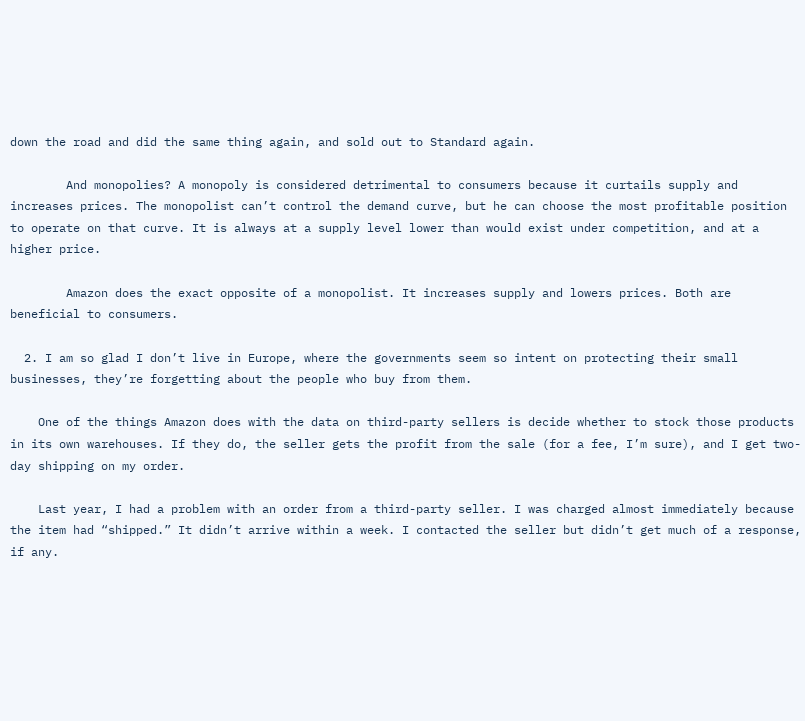down the road and did the same thing again, and sold out to Standard again.

        And monopolies? A monopoly is considered detrimental to consumers because it curtails supply and increases prices. The monopolist can’t control the demand curve, but he can choose the most profitable position to operate on that curve. It is always at a supply level lower than would exist under competition, and at a higher price.

        Amazon does the exact opposite of a monopolist. It increases supply and lowers prices. Both are beneficial to consumers.

  2. I am so glad I don’t live in Europe, where the governments seem so intent on protecting their small businesses, they’re forgetting about the people who buy from them.

    One of the things Amazon does with the data on third-party sellers is decide whether to stock those products in its own warehouses. If they do, the seller gets the profit from the sale (for a fee, I’m sure), and I get two-day shipping on my order.

    Last year, I had a problem with an order from a third-party seller. I was charged almost immediately because the item had “shipped.” It didn’t arrive within a week. I contacted the seller but didn’t get much of a response, if any.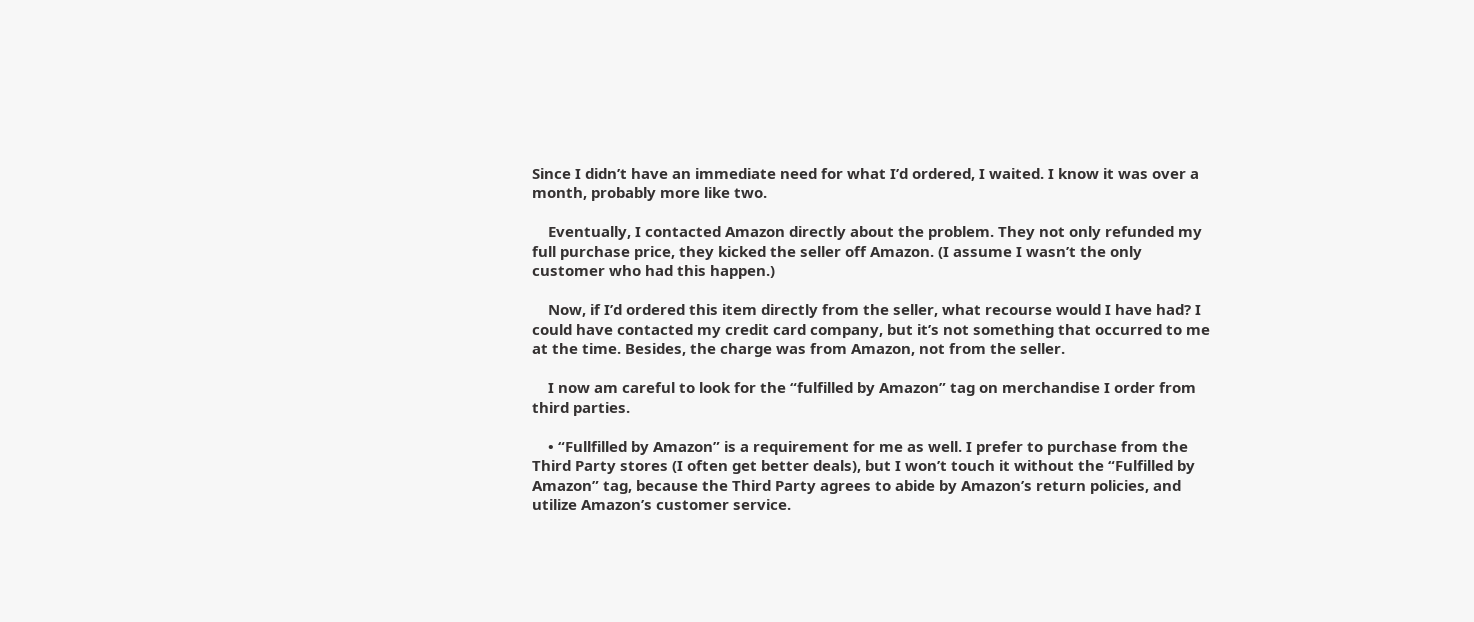Since I didn’t have an immediate need for what I’d ordered, I waited. I know it was over a month, probably more like two.

    Eventually, I contacted Amazon directly about the problem. They not only refunded my full purchase price, they kicked the seller off Amazon. (I assume I wasn’t the only customer who had this happen.)

    Now, if I’d ordered this item directly from the seller, what recourse would I have had? I could have contacted my credit card company, but it’s not something that occurred to me at the time. Besides, the charge was from Amazon, not from the seller.

    I now am careful to look for the “fulfilled by Amazon” tag on merchandise I order from third parties.

    • “Fullfilled by Amazon” is a requirement for me as well. I prefer to purchase from the Third Party stores (I often get better deals), but I won’t touch it without the “Fulfilled by Amazon” tag, because the Third Party agrees to abide by Amazon’s return policies, and utilize Amazon’s customer service.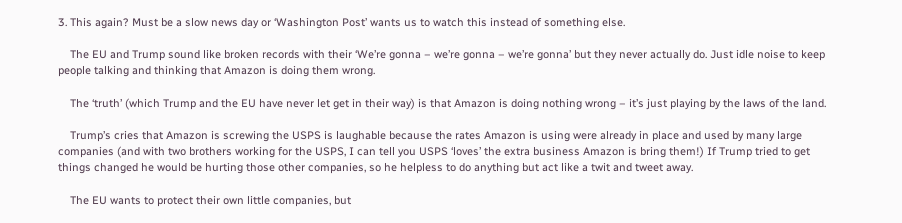3. This again? Must be a slow news day or ‘Washington Post’ wants us to watch this instead of something else.

    The EU and Trump sound like broken records with their ‘We’re gonna – we’re gonna – we’re gonna’ but they never actually do. Just idle noise to keep people talking and thinking that Amazon is doing them wrong.

    The ‘truth’ (which Trump and the EU have never let get in their way) is that Amazon is doing nothing wrong – it’s just playing by the laws of the land.

    Trump’s cries that Amazon is screwing the USPS is laughable because the rates Amazon is using were already in place and used by many large companies (and with two brothers working for the USPS, I can tell you USPS ‘loves’ the extra business Amazon is bring them!) If Trump tried to get things changed he would be hurting those other companies, so he helpless to do anything but act like a twit and tweet away.

    The EU wants to protect their own little companies, but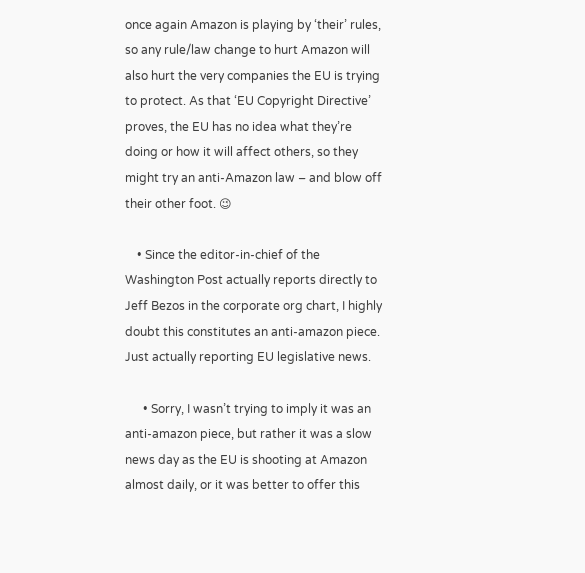once again Amazon is playing by ‘their’ rules, so any rule/law change to hurt Amazon will also hurt the very companies the EU is trying to protect. As that ‘EU Copyright Directive’ proves, the EU has no idea what they’re doing or how it will affect others, so they might try an anti-Amazon law – and blow off their other foot. 😉

    • Since the editor-in-chief of the Washington Post actually reports directly to Jeff Bezos in the corporate org chart, I highly doubt this constitutes an anti-amazon piece. Just actually reporting EU legislative news.

      • Sorry, I wasn’t trying to imply it was an anti-amazon piece, but rather it was a slow news day as the EU is shooting at Amazon almost daily, or it was better to offer this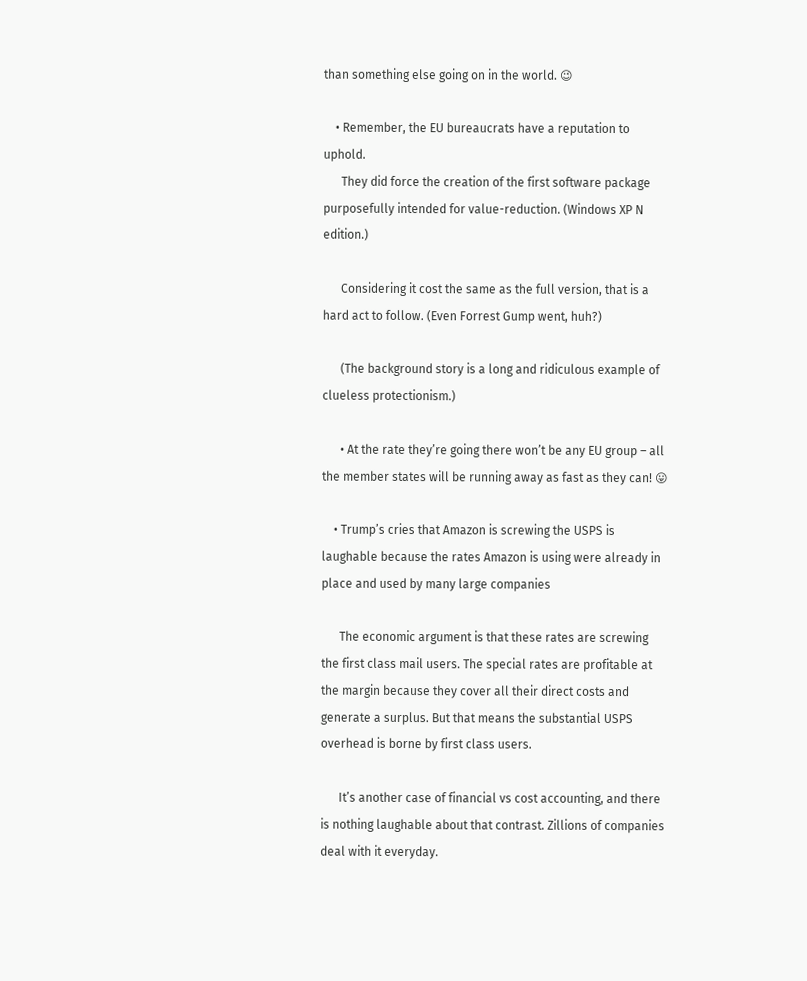than something else going on in the world. 😉

    • Remember, the EU bureaucrats have a reputation to uphold.
      They did force the creation of the first software package purposefully intended for value-reduction. (Windows XP N edition.)

      Considering it cost the same as the full version, that is a hard act to follow. (Even Forrest Gump went, huh?)

      (The background story is a long and ridiculous example of clueless protectionism.)

      • At the rate they’re going there won’t be any EU group – all the member states will be running away as fast as they can! 😛

    • Trump’s cries that Amazon is screwing the USPS is laughable because the rates Amazon is using were already in place and used by many large companies

      The economic argument is that these rates are screwing the first class mail users. The special rates are profitable at the margin because they cover all their direct costs and generate a surplus. But that means the substantial USPS overhead is borne by first class users.

      It’s another case of financial vs cost accounting, and there is nothing laughable about that contrast. Zillions of companies deal with it everyday.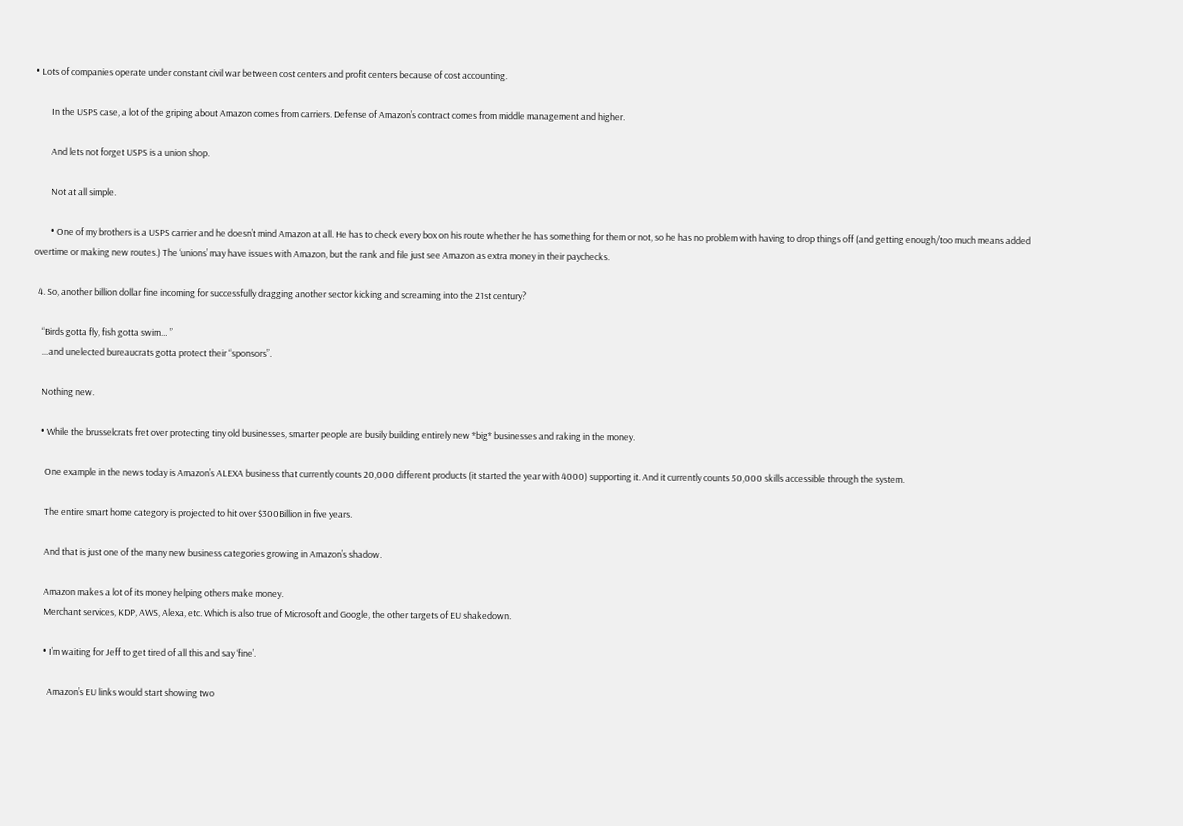• Lots of companies operate under constant civil war between cost centers and profit centers because of cost accounting.

        In the USPS case, a lot of the griping about Amazon comes from carriers. Defense of Amazon’s contract comes from middle management and higher.

        And lets not forget USPS is a union shop.

        Not at all simple.

        • One of my brothers is a USPS carrier and he doesn’t mind Amazon at all. He has to check every box on his route whether he has something for them or not, so he has no problem with having to drop things off (and getting enough/too much means added overtime or making new routes.) The ‘unions’ may have issues with Amazon, but the rank and file just see Amazon as extra money in their paychecks.

  4. So, another billion dollar fine incoming for successfully dragging another sector kicking and screaming into the 21st century?

    “Birds gotta fly, fish gotta swim… ”
    …and unelected bureaucrats gotta protect their “sponsors”.

    Nothing new.

    • While the brusselcrats fret over protecting tiny old businesses, smarter people are busily building entirely new *big* businesses and raking in the money.

      One example in the news today is Amazon’s ALEXA business that currently counts 20,000 different products (it started the year with 4000) supporting it. And it currently counts 50,000 skills accessible through the system.

      The entire smart home category is projected to hit over $300Billion in five years.

      And that is just one of the many new business categories growing in Amazon’s shadow.

      Amazon makes a lot of its money helping others make money.
      Merchant services, KDP, AWS, Alexa, etc. Which is also true of Microsoft and Google, the other targets of EU shakedown.

      • I’m waiting for Jeff to get tired of all this and say ‘fine’.

        Amazon’s EU links would start showing two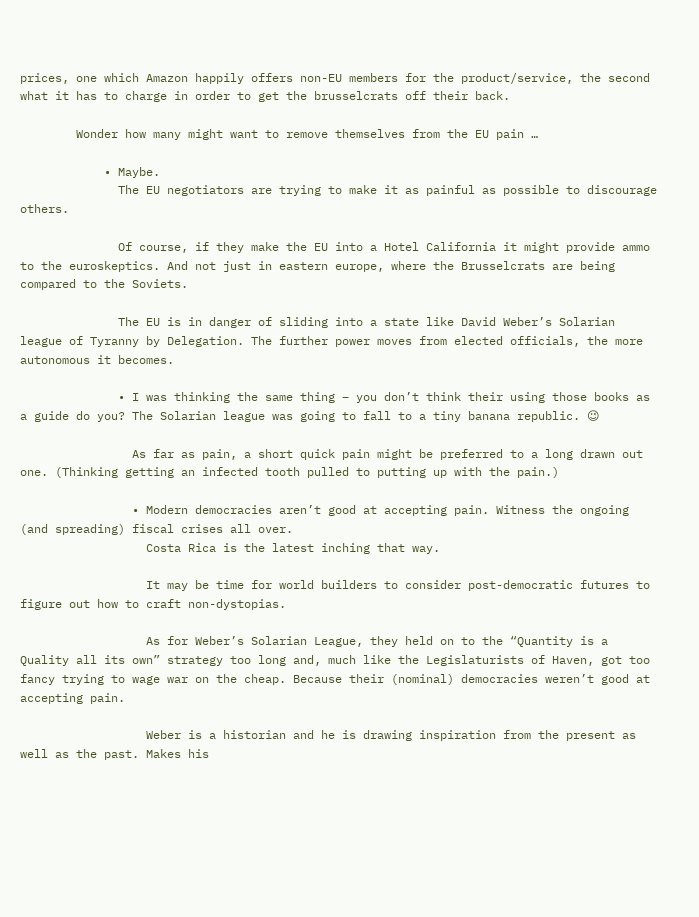prices, one which Amazon happily offers non-EU members for the product/service, the second what it has to charge in order to get the brusselcrats off their back.

        Wonder how many might want to remove themselves from the EU pain …

            • Maybe.
              The EU negotiators are trying to make it as painful as possible to discourage others.

              Of course, if they make the EU into a Hotel California it might provide ammo to the euroskeptics. And not just in eastern europe, where the Brusselcrats are being compared to the Soviets.

              The EU is in danger of sliding into a state like David Weber’s Solarian league of Tyranny by Delegation. The further power moves from elected officials, the more autonomous it becomes.

              • I was thinking the same thing – you don’t think their using those books as a guide do you? The Solarian league was going to fall to a tiny banana republic. 😉

                As far as pain, a short quick pain might be preferred to a long drawn out one. (Thinking getting an infected tooth pulled to putting up with the pain.)

                • Modern democracies aren’t good at accepting pain. Witness the ongoing (and spreading) fiscal crises all over.
                  Costa Rica is the latest inching that way.

                  It may be time for world builders to consider post-democratic futures to figure out how to craft non-dystopias.

                  As for Weber’s Solarian League, they held on to the “Quantity is a Quality all its own” strategy too long and, much like the Legislaturists of Haven, got too fancy trying to wage war on the cheap. Because their (nominal) democracies weren’t good at accepting pain.

                  Weber is a historian and he is drawing inspiration from the present as well as the past. Makes his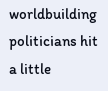worldbuilding politicians hit a little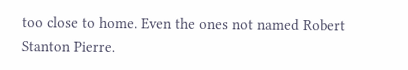too close to home. Even the ones not named Robert Stanton Pierre.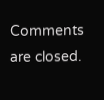Comments are closed.